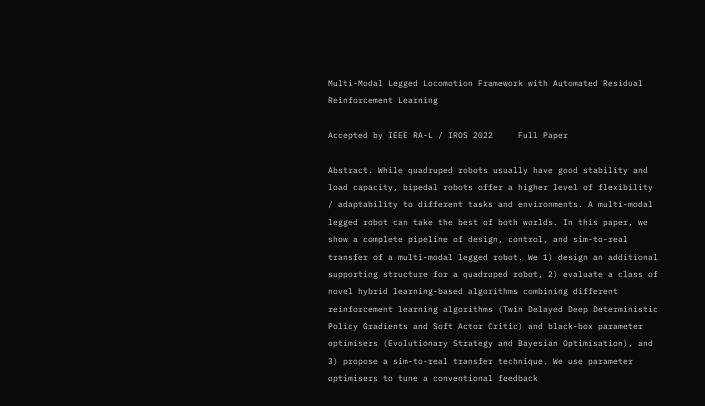Multi-Modal Legged Locomotion Framework with Automated Residual Reinforcement Learning

Accepted by IEEE RA-L / IROS 2022     Full Paper

Abstract. While quadruped robots usually have good stability and load capacity, bipedal robots offer a higher level of flexibility / adaptability to different tasks and environments. A multi-modal legged robot can take the best of both worlds. In this paper, we show a complete pipeline of design, control, and sim-to-real transfer of a multi-modal legged robot. We 1) design an additional supporting structure for a quadruped robot, 2) evaluate a class of novel hybrid learning-based algorithms combining different reinforcement learning algorithms (Twin Delayed Deep Deterministic Policy Gradients and Soft Actor Critic) and black-box parameter optimisers (Evolutionary Strategy and Bayesian Optimisation), and 3) propose a sim-to-real transfer technique. We use parameter optimisers to tune a conventional feedback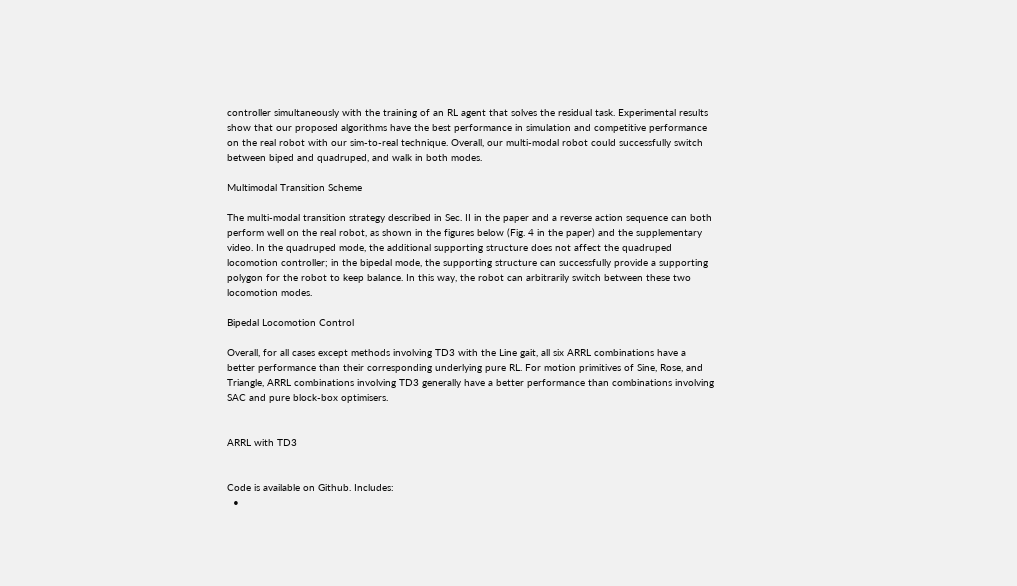controller simultaneously with the training of an RL agent that solves the residual task. Experimental results show that our proposed algorithms have the best performance in simulation and competitive performance on the real robot with our sim-to-real technique. Overall, our multi-modal robot could successfully switch between biped and quadruped, and walk in both modes.

Multimodal Transition Scheme

The multi-modal transition strategy described in Sec. II in the paper and a reverse action sequence can both perform well on the real robot, as shown in the figures below (Fig. 4 in the paper) and the supplementary video. In the quadruped mode, the additional supporting structure does not affect the quadruped locomotion controller; in the bipedal mode, the supporting structure can successfully provide a supporting polygon for the robot to keep balance. In this way, the robot can arbitrarily switch between these two locomotion modes.

Bipedal Locomotion Control

Overall, for all cases except methods involving TD3 with the Line gait, all six ARRL combinations have a better performance than their corresponding underlying pure RL. For motion primitives of Sine, Rose, and Triangle, ARRL combinations involving TD3 generally have a better performance than combinations involving SAC and pure block-box optimisers.


ARRL with TD3


Code is available on Github. Includes:
  •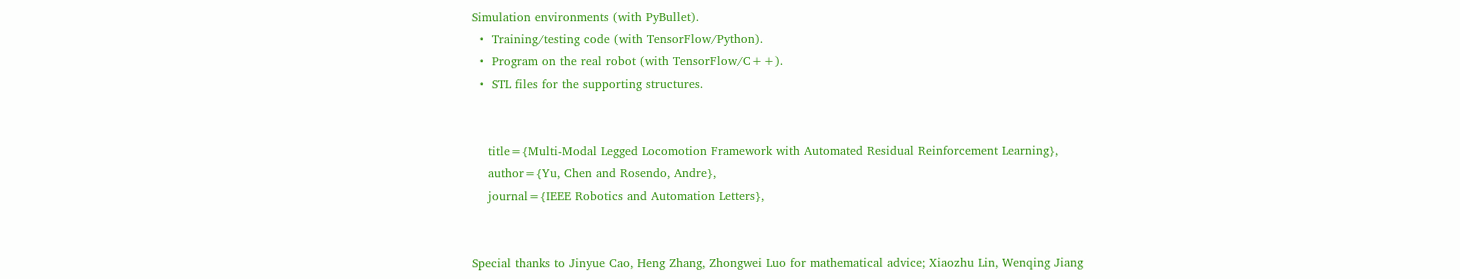Simulation environments (with PyBullet).
  •  Training/testing code (with TensorFlow/Python).
  •  Program on the real robot (with TensorFlow/C++).
  •  STL files for the supporting structures.


    title={Multi-Modal Legged Locomotion Framework with Automated Residual Reinforcement Learning},
    author={Yu, Chen and Rosendo, Andre},
    journal={IEEE Robotics and Automation Letters},


Special thanks to Jinyue Cao, Heng Zhang, Zhongwei Luo for mathematical advice; Xiaozhu Lin, Wenqing Jiang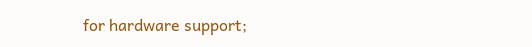for hardware support;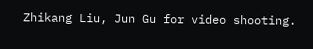Zhikang Liu, Jun Gu for video shooting.